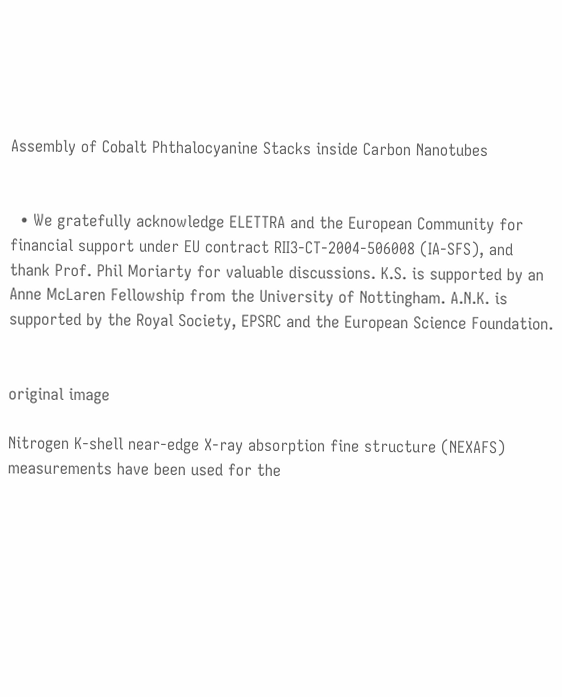Assembly of Cobalt Phthalocyanine Stacks inside Carbon Nanotubes


  • We gratefully acknowledge ELETTRA and the European Community for financial support under EU contract RII3-CT-2004-506008 (IA-SFS), and thank Prof. Phil Moriarty for valuable discussions. K.S. is supported by an Anne McLaren Fellowship from the University of Nottingham. A.N.K. is supported by the Royal Society, EPSRC and the European Science Foundation.


original image

Nitrogen K-shell near-edge X-ray absorption fine structure (NEXAFS) measurements have been used for the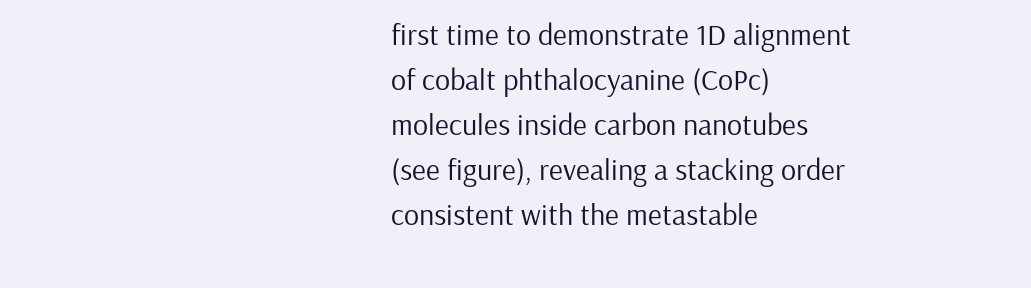first time to demonstrate 1D alignment of cobalt phthalocyanine (CoPc) molecules inside carbon nanotubes (see figure), revealing a stacking order consistent with the metastable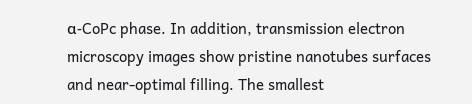α-CoPc phase. In addition, transmission electron microscopy images show pristine nanotubes surfaces and near-optimal filling. The smallest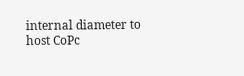internal diameter to host CoPc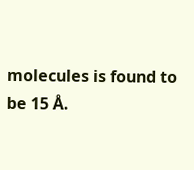molecules is found to be 15 Å.